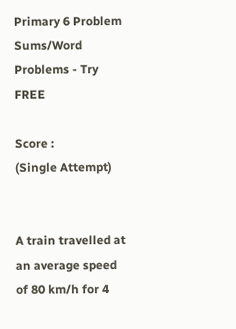Primary 6 Problem Sums/Word Problems - Try FREE

Score :
(Single Attempt)


A train travelled at an average speed of 80 km/h for 4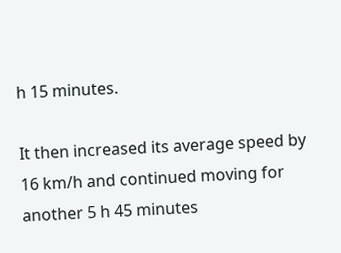h 15 minutes.

It then increased its average speed by 16 km/h and continued moving for another 5 h 45 minutes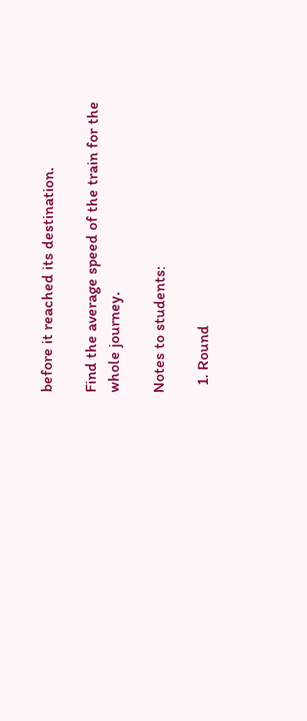before it reached its destination.

Find the average speed of the train for the whole journey.

Notes to students:

  1. Round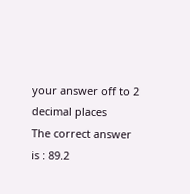your answer off to 2 decimal places
The correct answer is : 89.2